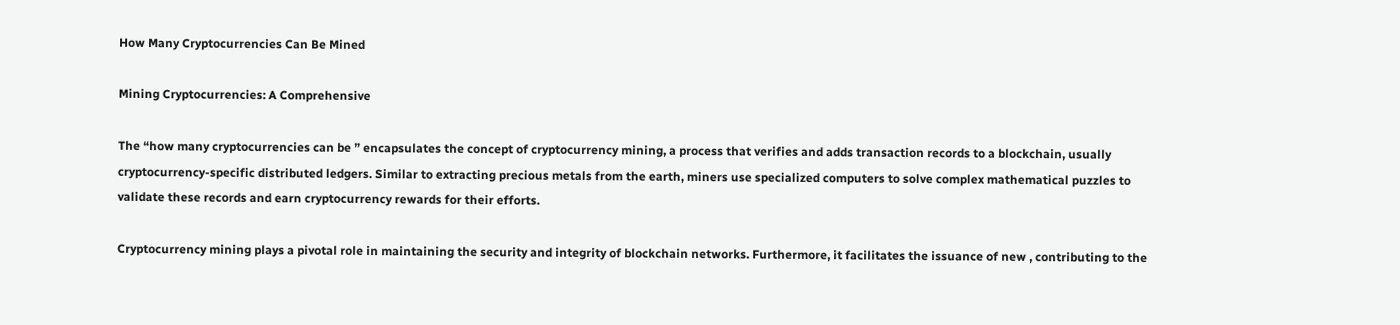How Many Cryptocurrencies Can Be Mined

Mining Cryptocurrencies: A Comprehensive

The “how many cryptocurrencies can be ” encapsulates the concept of cryptocurrency mining, a process that verifies and adds transaction records to a blockchain, usually cryptocurrency-specific distributed ledgers. Similar to extracting precious metals from the earth, miners use specialized computers to solve complex mathematical puzzles to validate these records and earn cryptocurrency rewards for their efforts.

Cryptocurrency mining plays a pivotal role in maintaining the security and integrity of blockchain networks. Furthermore, it facilitates the issuance of new , contributing to the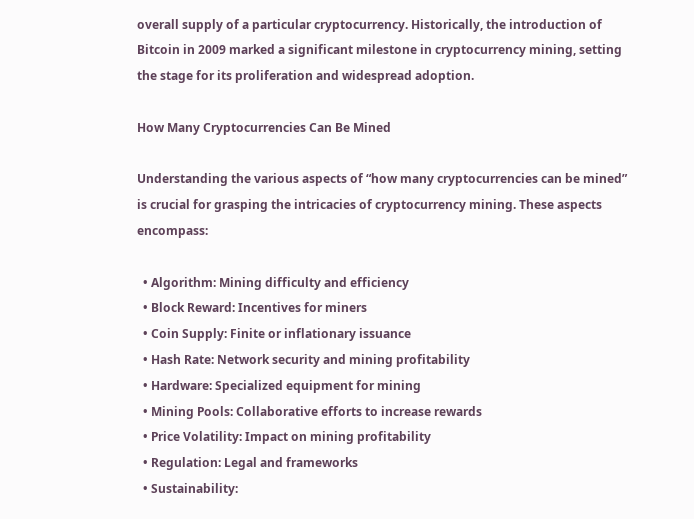overall supply of a particular cryptocurrency. Historically, the introduction of Bitcoin in 2009 marked a significant milestone in cryptocurrency mining, setting the stage for its proliferation and widespread adoption.

How Many Cryptocurrencies Can Be Mined

Understanding the various aspects of “how many cryptocurrencies can be mined” is crucial for grasping the intricacies of cryptocurrency mining. These aspects encompass:

  • Algorithm: Mining difficulty and efficiency
  • Block Reward: Incentives for miners
  • Coin Supply: Finite or inflationary issuance
  • Hash Rate: Network security and mining profitability
  • Hardware: Specialized equipment for mining
  • Mining Pools: Collaborative efforts to increase rewards
  • Price Volatility: Impact on mining profitability
  • Regulation: Legal and frameworks
  • Sustainability: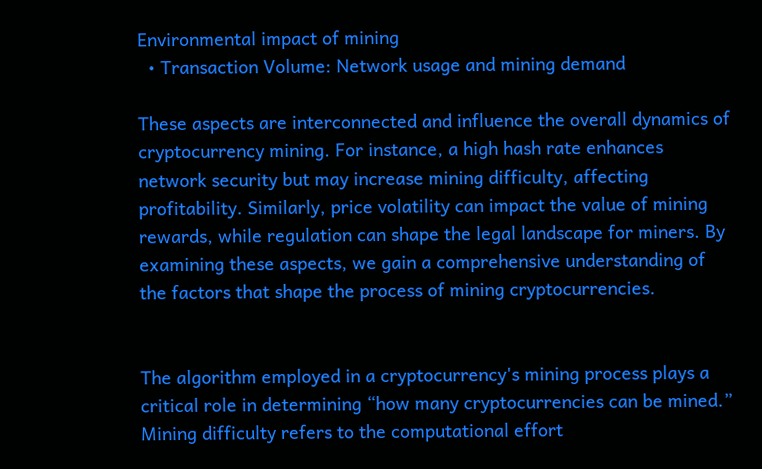Environmental impact of mining
  • Transaction Volume: Network usage and mining demand

These aspects are interconnected and influence the overall dynamics of cryptocurrency mining. For instance, a high hash rate enhances network security but may increase mining difficulty, affecting profitability. Similarly, price volatility can impact the value of mining rewards, while regulation can shape the legal landscape for miners. By examining these aspects, we gain a comprehensive understanding of the factors that shape the process of mining cryptocurrencies.


The algorithm employed in a cryptocurrency's mining process plays a critical role in determining “how many cryptocurrencies can be mined.” Mining difficulty refers to the computational effort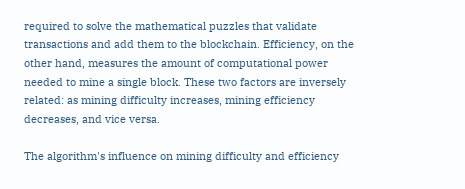required to solve the mathematical puzzles that validate transactions and add them to the blockchain. Efficiency, on the other hand, measures the amount of computational power needed to mine a single block. These two factors are inversely related: as mining difficulty increases, mining efficiency decreases, and vice versa.

The algorithm's influence on mining difficulty and efficiency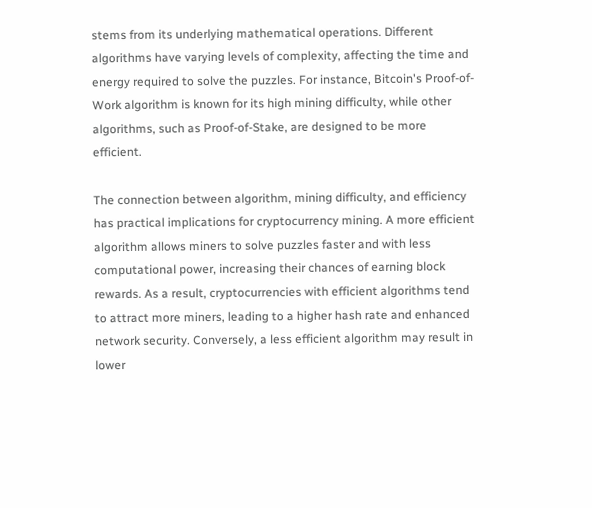stems from its underlying mathematical operations. Different algorithms have varying levels of complexity, affecting the time and energy required to solve the puzzles. For instance, Bitcoin's Proof-of-Work algorithm is known for its high mining difficulty, while other algorithms, such as Proof-of-Stake, are designed to be more efficient.

The connection between algorithm, mining difficulty, and efficiency has practical implications for cryptocurrency mining. A more efficient algorithm allows miners to solve puzzles faster and with less computational power, increasing their chances of earning block rewards. As a result, cryptocurrencies with efficient algorithms tend to attract more miners, leading to a higher hash rate and enhanced network security. Conversely, a less efficient algorithm may result in lower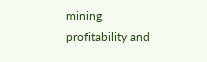mining profitability and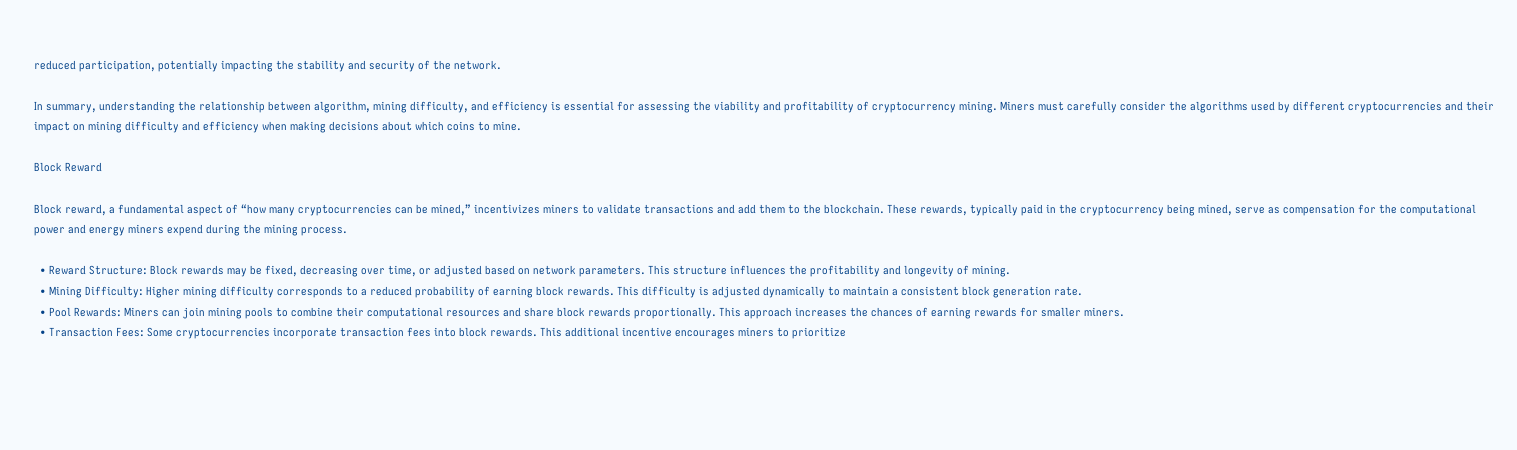reduced participation, potentially impacting the stability and security of the network.

In summary, understanding the relationship between algorithm, mining difficulty, and efficiency is essential for assessing the viability and profitability of cryptocurrency mining. Miners must carefully consider the algorithms used by different cryptocurrencies and their impact on mining difficulty and efficiency when making decisions about which coins to mine.

Block Reward

Block reward, a fundamental aspect of “how many cryptocurrencies can be mined,” incentivizes miners to validate transactions and add them to the blockchain. These rewards, typically paid in the cryptocurrency being mined, serve as compensation for the computational power and energy miners expend during the mining process.

  • Reward Structure: Block rewards may be fixed, decreasing over time, or adjusted based on network parameters. This structure influences the profitability and longevity of mining.
  • Mining Difficulty: Higher mining difficulty corresponds to a reduced probability of earning block rewards. This difficulty is adjusted dynamically to maintain a consistent block generation rate.
  • Pool Rewards: Miners can join mining pools to combine their computational resources and share block rewards proportionally. This approach increases the chances of earning rewards for smaller miners.
  • Transaction Fees: Some cryptocurrencies incorporate transaction fees into block rewards. This additional incentive encourages miners to prioritize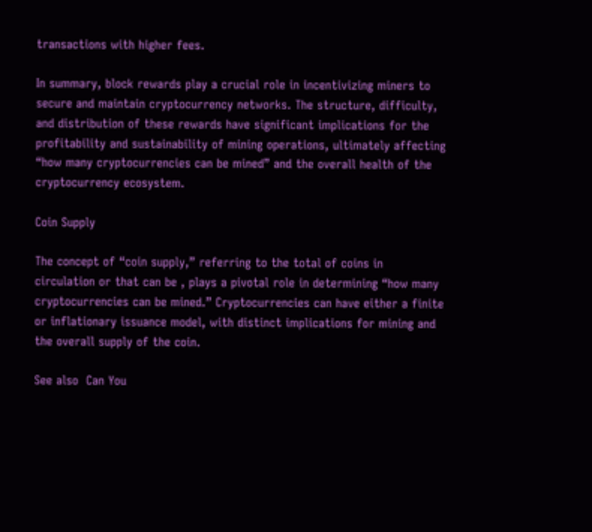transactions with higher fees.

In summary, block rewards play a crucial role in incentivizing miners to secure and maintain cryptocurrency networks. The structure, difficulty, and distribution of these rewards have significant implications for the profitability and sustainability of mining operations, ultimately affecting “how many cryptocurrencies can be mined” and the overall health of the cryptocurrency ecosystem.

Coin Supply

The concept of “coin supply,” referring to the total of coins in circulation or that can be , plays a pivotal role in determining “how many cryptocurrencies can be mined.” Cryptocurrencies can have either a finite or inflationary issuance model, with distinct implications for mining and the overall supply of the coin.

See also  Can You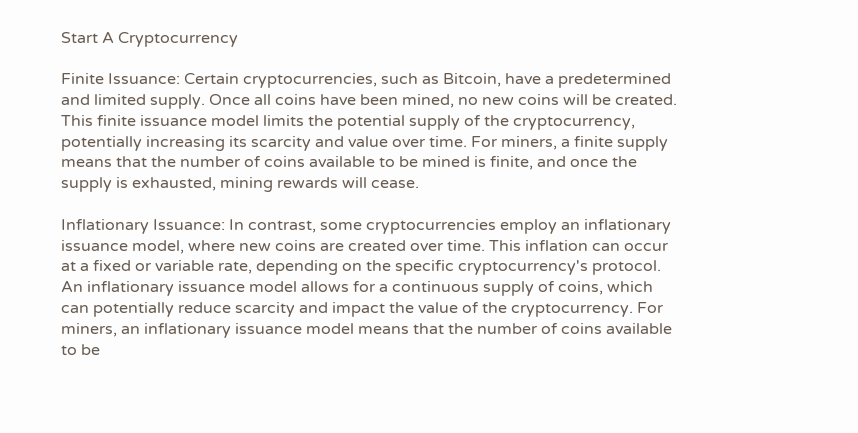Start A Cryptocurrency

Finite Issuance: Certain cryptocurrencies, such as Bitcoin, have a predetermined and limited supply. Once all coins have been mined, no new coins will be created. This finite issuance model limits the potential supply of the cryptocurrency, potentially increasing its scarcity and value over time. For miners, a finite supply means that the number of coins available to be mined is finite, and once the supply is exhausted, mining rewards will cease.

Inflationary Issuance: In contrast, some cryptocurrencies employ an inflationary issuance model, where new coins are created over time. This inflation can occur at a fixed or variable rate, depending on the specific cryptocurrency's protocol. An inflationary issuance model allows for a continuous supply of coins, which can potentially reduce scarcity and impact the value of the cryptocurrency. For miners, an inflationary issuance model means that the number of coins available to be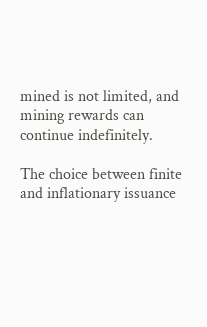mined is not limited, and mining rewards can continue indefinitely.

The choice between finite and inflationary issuance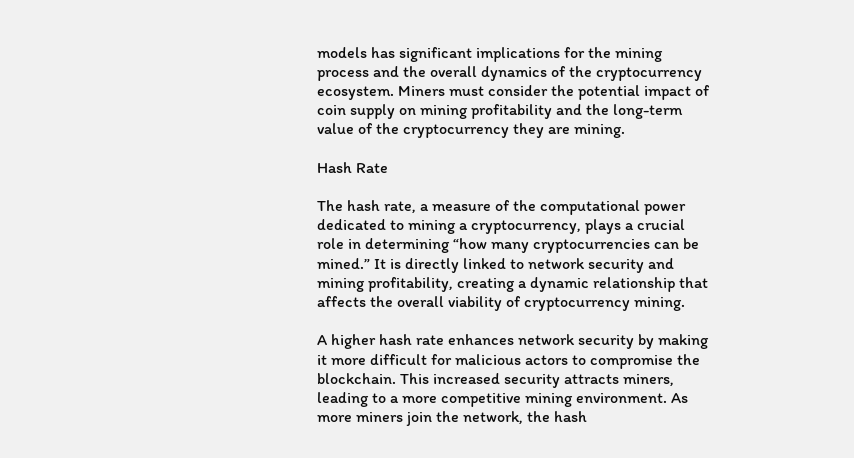models has significant implications for the mining process and the overall dynamics of the cryptocurrency ecosystem. Miners must consider the potential impact of coin supply on mining profitability and the long-term value of the cryptocurrency they are mining.

Hash Rate

The hash rate, a measure of the computational power dedicated to mining a cryptocurrency, plays a crucial role in determining “how many cryptocurrencies can be mined.” It is directly linked to network security and mining profitability, creating a dynamic relationship that affects the overall viability of cryptocurrency mining.

A higher hash rate enhances network security by making it more difficult for malicious actors to compromise the blockchain. This increased security attracts miners, leading to a more competitive mining environment. As more miners join the network, the hash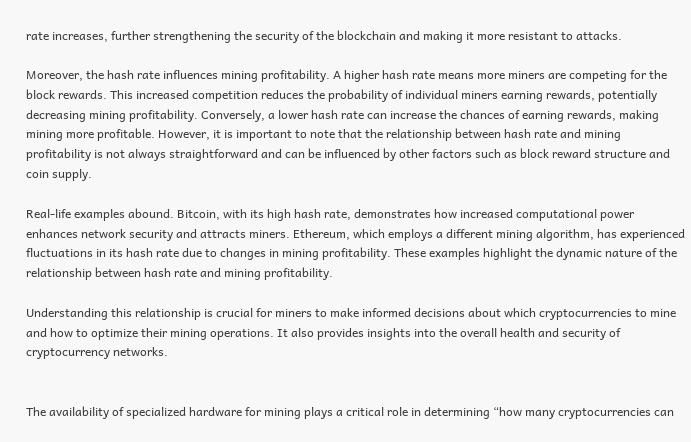rate increases, further strengthening the security of the blockchain and making it more resistant to attacks.

Moreover, the hash rate influences mining profitability. A higher hash rate means more miners are competing for the block rewards. This increased competition reduces the probability of individual miners earning rewards, potentially decreasing mining profitability. Conversely, a lower hash rate can increase the chances of earning rewards, making mining more profitable. However, it is important to note that the relationship between hash rate and mining profitability is not always straightforward and can be influenced by other factors such as block reward structure and coin supply.

Real-life examples abound. Bitcoin, with its high hash rate, demonstrates how increased computational power enhances network security and attracts miners. Ethereum, which employs a different mining algorithm, has experienced fluctuations in its hash rate due to changes in mining profitability. These examples highlight the dynamic nature of the relationship between hash rate and mining profitability.

Understanding this relationship is crucial for miners to make informed decisions about which cryptocurrencies to mine and how to optimize their mining operations. It also provides insights into the overall health and security of cryptocurrency networks.


The availability of specialized hardware for mining plays a critical role in determining “how many cryptocurrencies can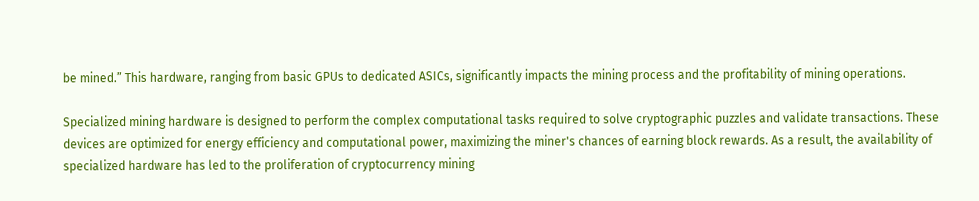be mined.” This hardware, ranging from basic GPUs to dedicated ASICs, significantly impacts the mining process and the profitability of mining operations.

Specialized mining hardware is designed to perform the complex computational tasks required to solve cryptographic puzzles and validate transactions. These devices are optimized for energy efficiency and computational power, maximizing the miner's chances of earning block rewards. As a result, the availability of specialized hardware has led to the proliferation of cryptocurrency mining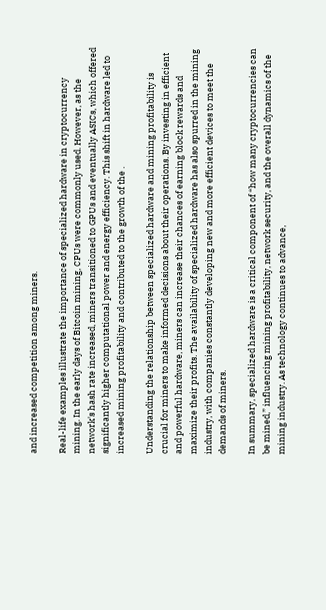and increased competition among miners.

Real-life examples illustrate the importance of specialized hardware in cryptocurrency mining. In the early days of Bitcoin mining, CPUs were commonly used. However, as the network's hash rate increased, miners transitioned to GPUs and eventually ASICs, which offered significantly higher computational power and energy efficiency. This shift in hardware led to increased mining profitability and contributed to the growth of the .

Understanding the relationship between specialized hardware and mining profitability is crucial for miners to make informed decisions about their operations. By investing in efficient and powerful hardware, miners can increase their chances of earning block rewards and maximize their profits. The availability of specialized hardware has also spurred in the mining industry, with companies constantly developing new and more efficient devices to meet the demands of miners.

In summary, specialized hardware is a critical component of “how many cryptocurrencies can be mined,” influencing mining profitability, network security, and the overall dynamics of the mining industry. As technology continues to advance,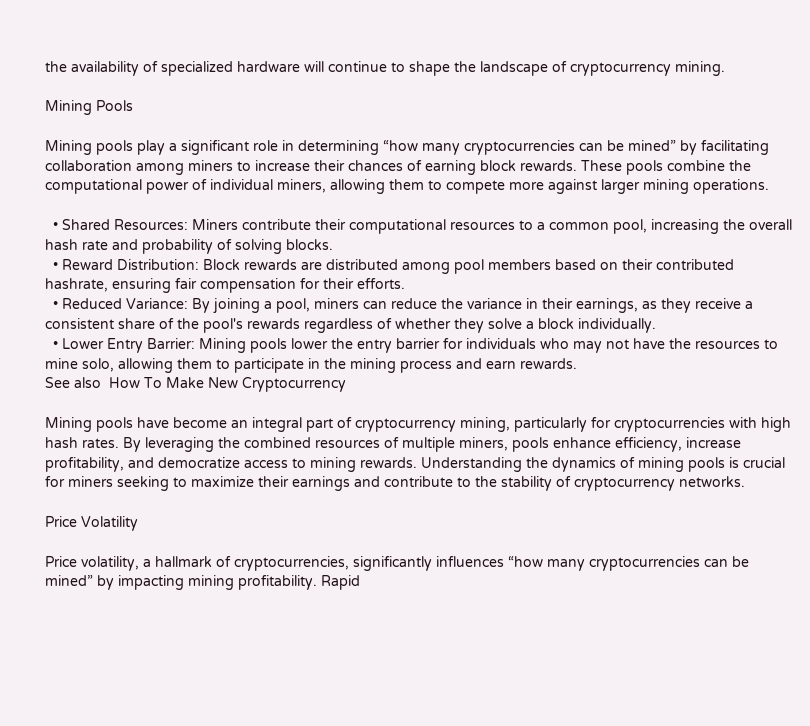the availability of specialized hardware will continue to shape the landscape of cryptocurrency mining.

Mining Pools

Mining pools play a significant role in determining “how many cryptocurrencies can be mined” by facilitating collaboration among miners to increase their chances of earning block rewards. These pools combine the computational power of individual miners, allowing them to compete more against larger mining operations.

  • Shared Resources: Miners contribute their computational resources to a common pool, increasing the overall hash rate and probability of solving blocks.
  • Reward Distribution: Block rewards are distributed among pool members based on their contributed hashrate, ensuring fair compensation for their efforts.
  • Reduced Variance: By joining a pool, miners can reduce the variance in their earnings, as they receive a consistent share of the pool's rewards regardless of whether they solve a block individually.
  • Lower Entry Barrier: Mining pools lower the entry barrier for individuals who may not have the resources to mine solo, allowing them to participate in the mining process and earn rewards.
See also  How To Make New Cryptocurrency

Mining pools have become an integral part of cryptocurrency mining, particularly for cryptocurrencies with high hash rates. By leveraging the combined resources of multiple miners, pools enhance efficiency, increase profitability, and democratize access to mining rewards. Understanding the dynamics of mining pools is crucial for miners seeking to maximize their earnings and contribute to the stability of cryptocurrency networks.

Price Volatility

Price volatility, a hallmark of cryptocurrencies, significantly influences “how many cryptocurrencies can be mined” by impacting mining profitability. Rapid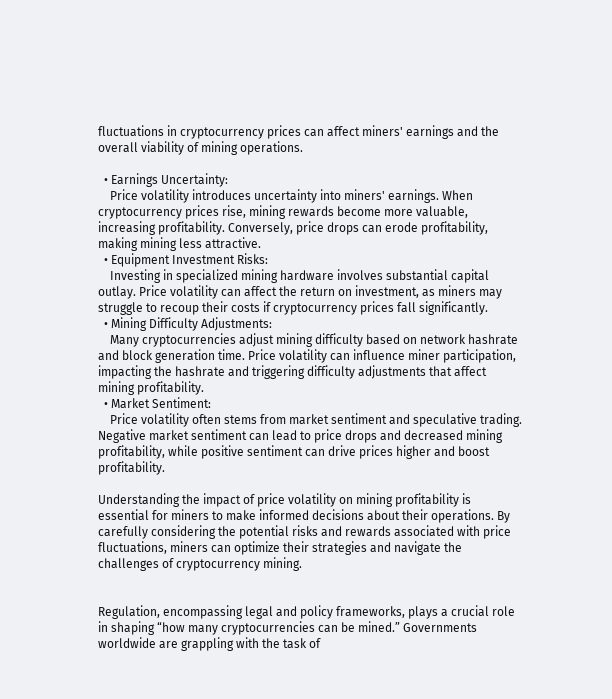fluctuations in cryptocurrency prices can affect miners' earnings and the overall viability of mining operations.

  • Earnings Uncertainty:
    Price volatility introduces uncertainty into miners' earnings. When cryptocurrency prices rise, mining rewards become more valuable, increasing profitability. Conversely, price drops can erode profitability, making mining less attractive.
  • Equipment Investment Risks:
    Investing in specialized mining hardware involves substantial capital outlay. Price volatility can affect the return on investment, as miners may struggle to recoup their costs if cryptocurrency prices fall significantly.
  • Mining Difficulty Adjustments:
    Many cryptocurrencies adjust mining difficulty based on network hashrate and block generation time. Price volatility can influence miner participation, impacting the hashrate and triggering difficulty adjustments that affect mining profitability.
  • Market Sentiment:
    Price volatility often stems from market sentiment and speculative trading. Negative market sentiment can lead to price drops and decreased mining profitability, while positive sentiment can drive prices higher and boost profitability.

Understanding the impact of price volatility on mining profitability is essential for miners to make informed decisions about their operations. By carefully considering the potential risks and rewards associated with price fluctuations, miners can optimize their strategies and navigate the challenges of cryptocurrency mining.


Regulation, encompassing legal and policy frameworks, plays a crucial role in shaping “how many cryptocurrencies can be mined.” Governments worldwide are grappling with the task of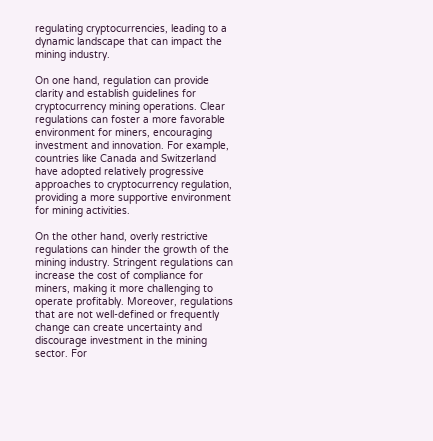regulating cryptocurrencies, leading to a dynamic landscape that can impact the mining industry.

On one hand, regulation can provide clarity and establish guidelines for cryptocurrency mining operations. Clear regulations can foster a more favorable environment for miners, encouraging investment and innovation. For example, countries like Canada and Switzerland have adopted relatively progressive approaches to cryptocurrency regulation, providing a more supportive environment for mining activities.

On the other hand, overly restrictive regulations can hinder the growth of the mining industry. Stringent regulations can increase the cost of compliance for miners, making it more challenging to operate profitably. Moreover, regulations that are not well-defined or frequently change can create uncertainty and discourage investment in the mining sector. For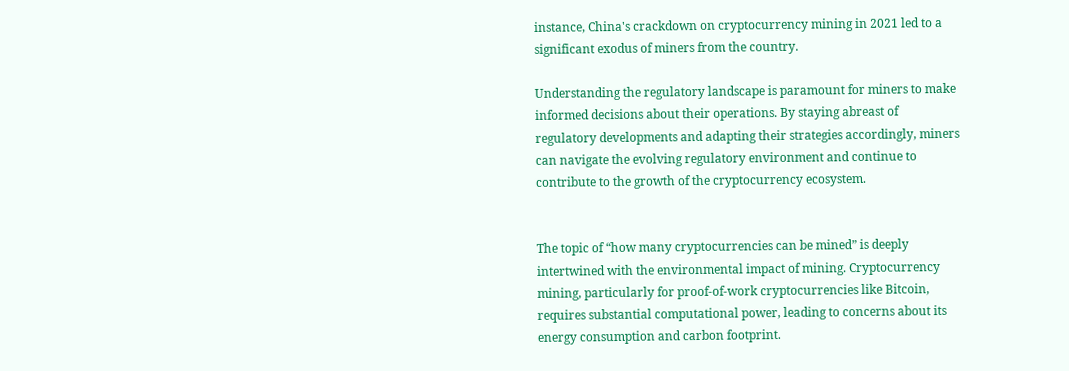instance, China's crackdown on cryptocurrency mining in 2021 led to a significant exodus of miners from the country.

Understanding the regulatory landscape is paramount for miners to make informed decisions about their operations. By staying abreast of regulatory developments and adapting their strategies accordingly, miners can navigate the evolving regulatory environment and continue to contribute to the growth of the cryptocurrency ecosystem.


The topic of “how many cryptocurrencies can be mined” is deeply intertwined with the environmental impact of mining. Cryptocurrency mining, particularly for proof-of-work cryptocurrencies like Bitcoin, requires substantial computational power, leading to concerns about its energy consumption and carbon footprint.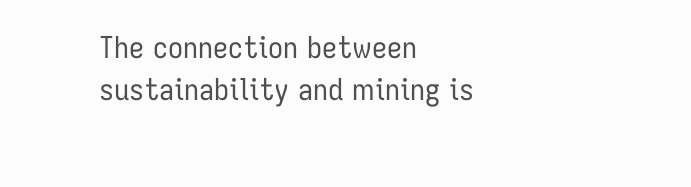The connection between sustainability and mining is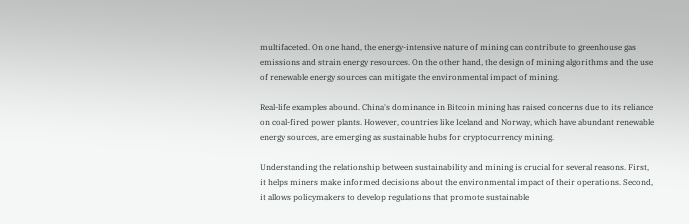multifaceted. On one hand, the energy-intensive nature of mining can contribute to greenhouse gas emissions and strain energy resources. On the other hand, the design of mining algorithms and the use of renewable energy sources can mitigate the environmental impact of mining.

Real-life examples abound. China's dominance in Bitcoin mining has raised concerns due to its reliance on coal-fired power plants. However, countries like Iceland and Norway, which have abundant renewable energy sources, are emerging as sustainable hubs for cryptocurrency mining.

Understanding the relationship between sustainability and mining is crucial for several reasons. First, it helps miners make informed decisions about the environmental impact of their operations. Second, it allows policymakers to develop regulations that promote sustainable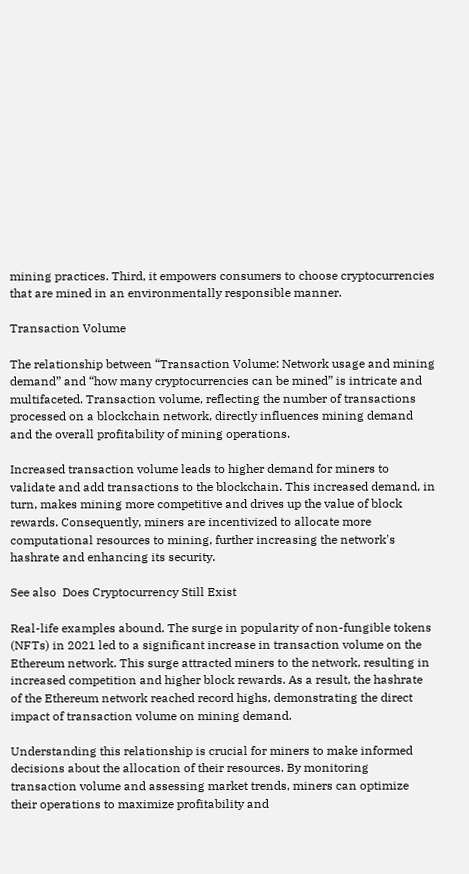mining practices. Third, it empowers consumers to choose cryptocurrencies that are mined in an environmentally responsible manner.

Transaction Volume

The relationship between “Transaction Volume: Network usage and mining demand” and “how many cryptocurrencies can be mined” is intricate and multifaceted. Transaction volume, reflecting the number of transactions processed on a blockchain network, directly influences mining demand and the overall profitability of mining operations.

Increased transaction volume leads to higher demand for miners to validate and add transactions to the blockchain. This increased demand, in turn, makes mining more competitive and drives up the value of block rewards. Consequently, miners are incentivized to allocate more computational resources to mining, further increasing the network's hashrate and enhancing its security.

See also  Does Cryptocurrency Still Exist

Real-life examples abound. The surge in popularity of non-fungible tokens (NFTs) in 2021 led to a significant increase in transaction volume on the Ethereum network. This surge attracted miners to the network, resulting in increased competition and higher block rewards. As a result, the hashrate of the Ethereum network reached record highs, demonstrating the direct impact of transaction volume on mining demand.

Understanding this relationship is crucial for miners to make informed decisions about the allocation of their resources. By monitoring transaction volume and assessing market trends, miners can optimize their operations to maximize profitability and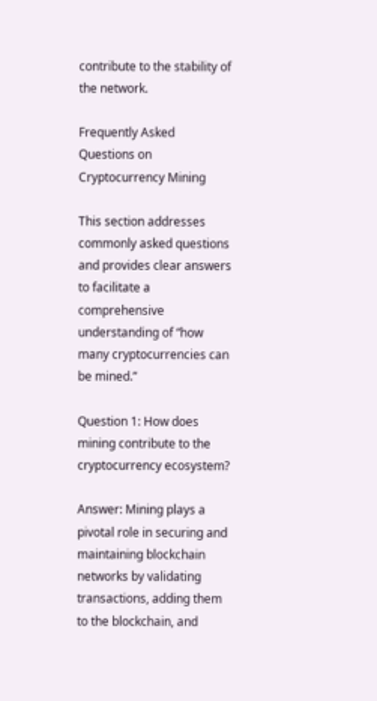contribute to the stability of the network.

Frequently Asked Questions on Cryptocurrency Mining

This section addresses commonly asked questions and provides clear answers to facilitate a comprehensive understanding of “how many cryptocurrencies can be mined.”

Question 1: How does mining contribute to the cryptocurrency ecosystem?

Answer: Mining plays a pivotal role in securing and maintaining blockchain networks by validating transactions, adding them to the blockchain, and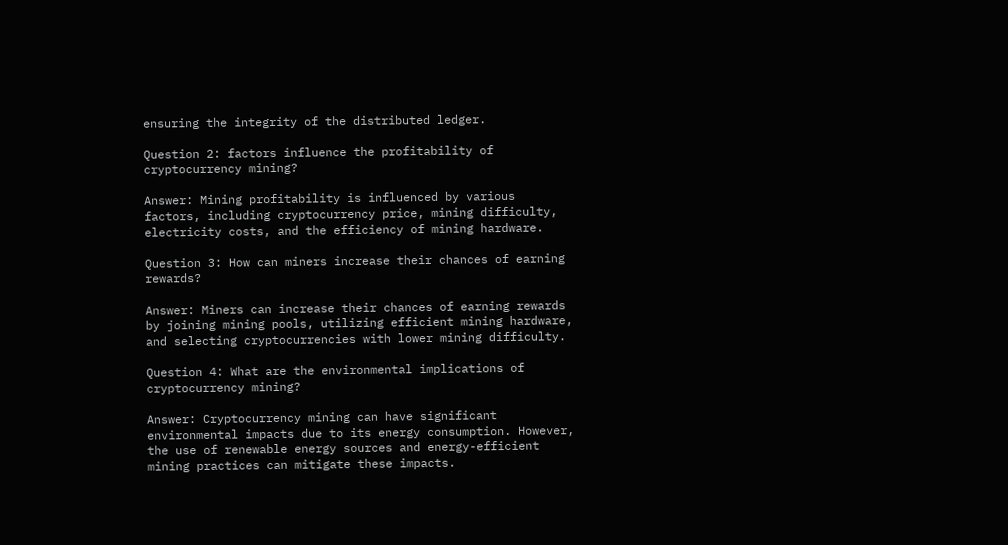ensuring the integrity of the distributed ledger.

Question 2: factors influence the profitability of cryptocurrency mining?

Answer: Mining profitability is influenced by various factors, including cryptocurrency price, mining difficulty, electricity costs, and the efficiency of mining hardware.

Question 3: How can miners increase their chances of earning rewards?

Answer: Miners can increase their chances of earning rewards by joining mining pools, utilizing efficient mining hardware, and selecting cryptocurrencies with lower mining difficulty.

Question 4: What are the environmental implications of cryptocurrency mining?

Answer: Cryptocurrency mining can have significant environmental impacts due to its energy consumption. However, the use of renewable energy sources and energy-efficient mining practices can mitigate these impacts.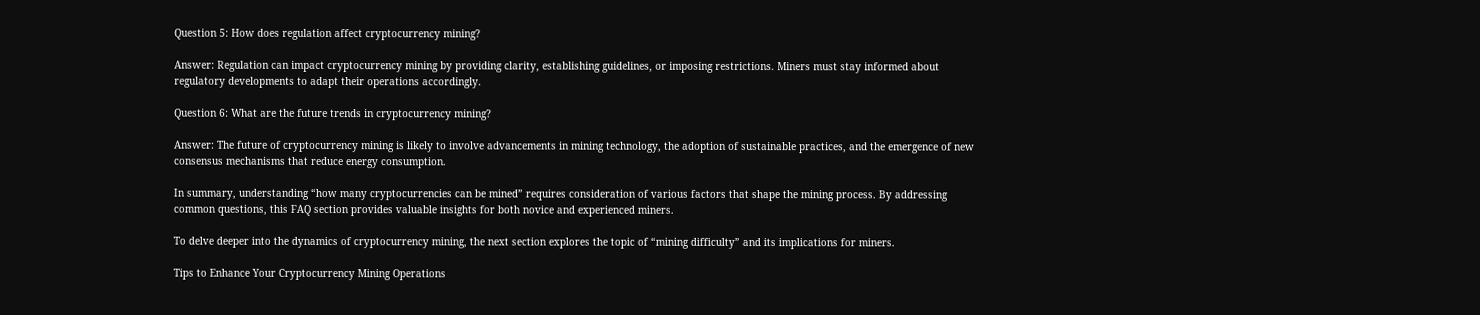Question 5: How does regulation affect cryptocurrency mining?

Answer: Regulation can impact cryptocurrency mining by providing clarity, establishing guidelines, or imposing restrictions. Miners must stay informed about regulatory developments to adapt their operations accordingly.

Question 6: What are the future trends in cryptocurrency mining?

Answer: The future of cryptocurrency mining is likely to involve advancements in mining technology, the adoption of sustainable practices, and the emergence of new consensus mechanisms that reduce energy consumption.

In summary, understanding “how many cryptocurrencies can be mined” requires consideration of various factors that shape the mining process. By addressing common questions, this FAQ section provides valuable insights for both novice and experienced miners.

To delve deeper into the dynamics of cryptocurrency mining, the next section explores the topic of “mining difficulty” and its implications for miners.

Tips to Enhance Your Cryptocurrency Mining Operations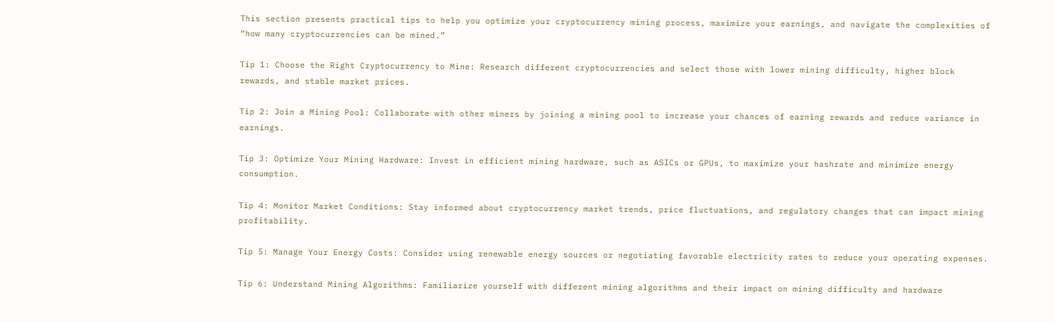This section presents practical tips to help you optimize your cryptocurrency mining process, maximize your earnings, and navigate the complexities of “how many cryptocurrencies can be mined.”

Tip 1: Choose the Right Cryptocurrency to Mine: Research different cryptocurrencies and select those with lower mining difficulty, higher block rewards, and stable market prices.

Tip 2: Join a Mining Pool: Collaborate with other miners by joining a mining pool to increase your chances of earning rewards and reduce variance in earnings.

Tip 3: Optimize Your Mining Hardware: Invest in efficient mining hardware, such as ASICs or GPUs, to maximize your hashrate and minimize energy consumption.

Tip 4: Monitor Market Conditions: Stay informed about cryptocurrency market trends, price fluctuations, and regulatory changes that can impact mining profitability.

Tip 5: Manage Your Energy Costs: Consider using renewable energy sources or negotiating favorable electricity rates to reduce your operating expenses.

Tip 6: Understand Mining Algorithms: Familiarize yourself with different mining algorithms and their impact on mining difficulty and hardware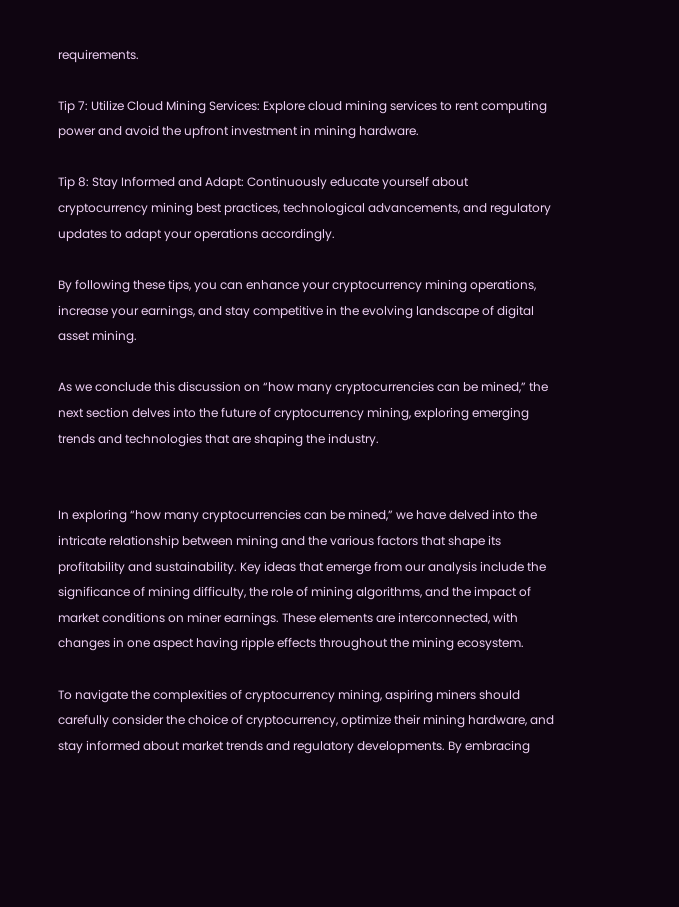requirements.

Tip 7: Utilize Cloud Mining Services: Explore cloud mining services to rent computing power and avoid the upfront investment in mining hardware.

Tip 8: Stay Informed and Adapt: Continuously educate yourself about cryptocurrency mining best practices, technological advancements, and regulatory updates to adapt your operations accordingly.

By following these tips, you can enhance your cryptocurrency mining operations, increase your earnings, and stay competitive in the evolving landscape of digital asset mining.

As we conclude this discussion on “how many cryptocurrencies can be mined,” the next section delves into the future of cryptocurrency mining, exploring emerging trends and technologies that are shaping the industry.


In exploring “how many cryptocurrencies can be mined,” we have delved into the intricate relationship between mining and the various factors that shape its profitability and sustainability. Key ideas that emerge from our analysis include the significance of mining difficulty, the role of mining algorithms, and the impact of market conditions on miner earnings. These elements are interconnected, with changes in one aspect having ripple effects throughout the mining ecosystem.

To navigate the complexities of cryptocurrency mining, aspiring miners should carefully consider the choice of cryptocurrency, optimize their mining hardware, and stay informed about market trends and regulatory developments. By embracing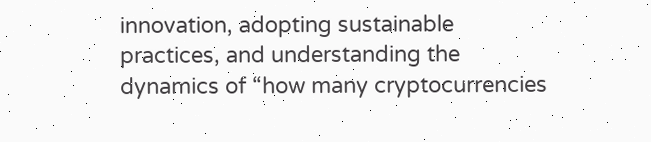innovation, adopting sustainable practices, and understanding the dynamics of “how many cryptocurrencies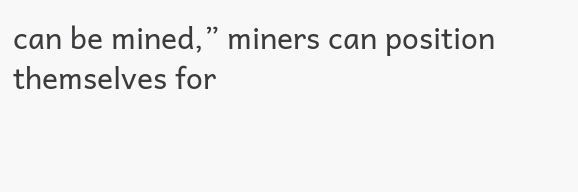can be mined,” miners can position themselves for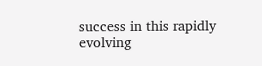success in this rapidly evolving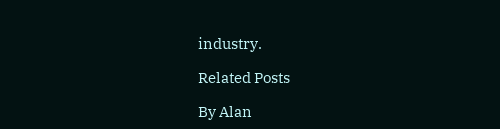industry.

Related Posts

By Alan